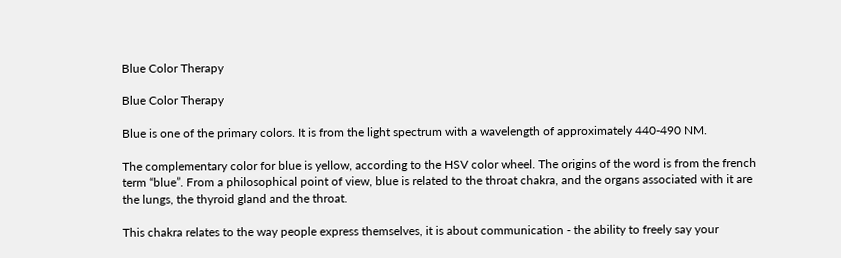Blue Color Therapy

Blue Color Therapy

Blue is one of the primary colors. It is from the light spectrum with a wavelength of approximately 440-490 NM.

The complementary color for blue is yellow, according to the HSV color wheel. The origins of the word is from the french term “blue”. From a philosophical point of view, blue is related to the throat chakra, and the organs associated with it are the lungs, the thyroid gland and the throat.

This chakra relates to the way people express themselves, it is about communication - the ability to freely say your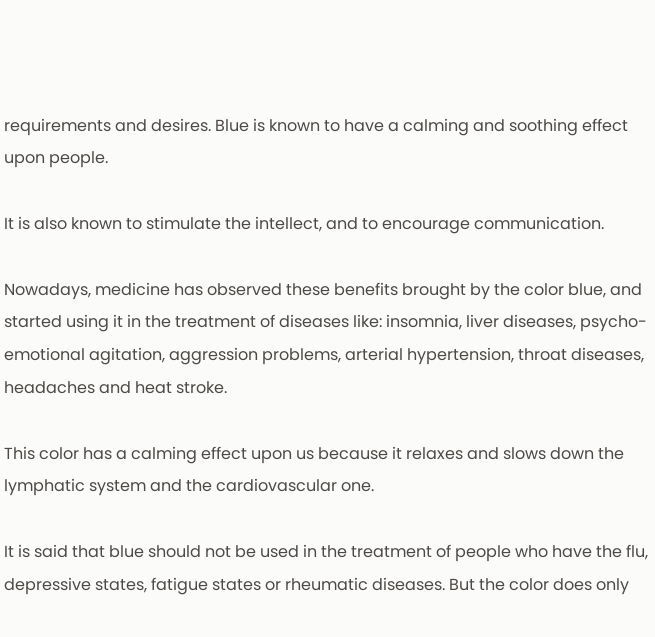requirements and desires. Blue is known to have a calming and soothing effect upon people.

It is also known to stimulate the intellect, and to encourage communication.

Nowadays, medicine has observed these benefits brought by the color blue, and started using it in the treatment of diseases like: insomnia, liver diseases, psycho-emotional agitation, aggression problems, arterial hypertension, throat diseases, headaches and heat stroke.

This color has a calming effect upon us because it relaxes and slows down the lymphatic system and the cardiovascular one.

It is said that blue should not be used in the treatment of people who have the flu, depressive states, fatigue states or rheumatic diseases. But the color does only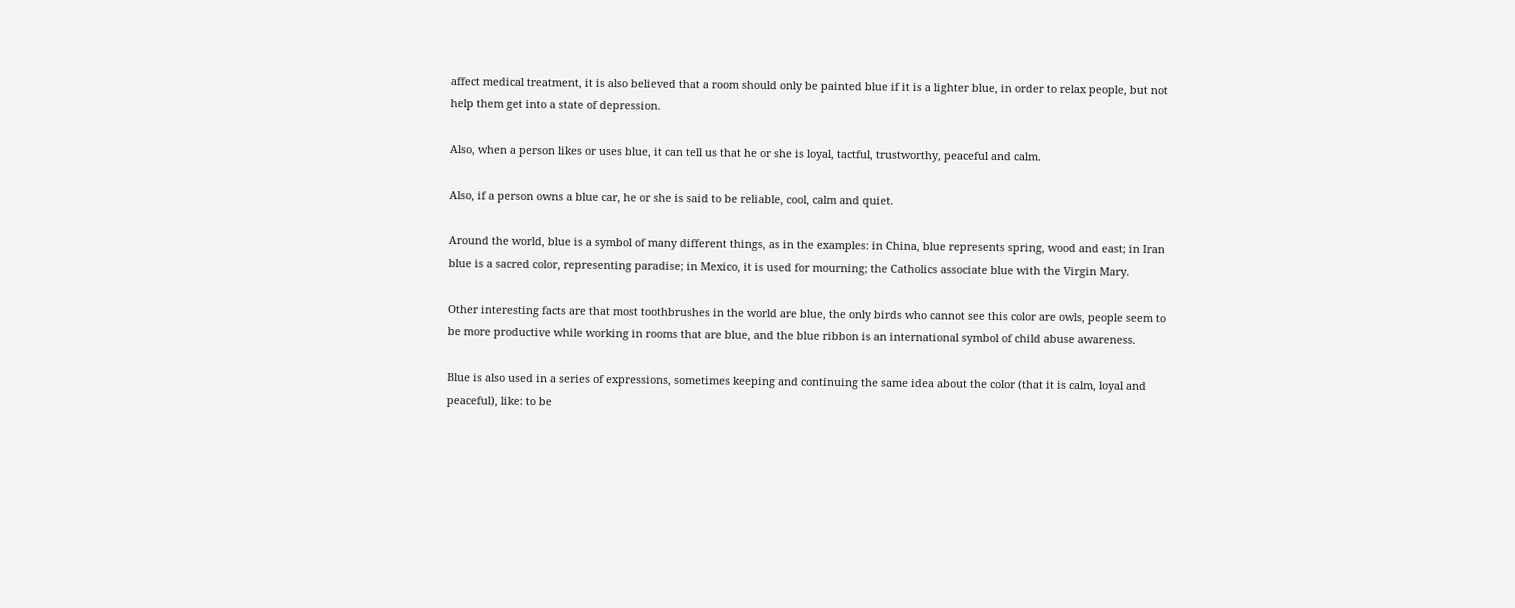affect medical treatment, it is also believed that a room should only be painted blue if it is a lighter blue, in order to relax people, but not help them get into a state of depression.

Also, when a person likes or uses blue, it can tell us that he or she is loyal, tactful, trustworthy, peaceful and calm.

Also, if a person owns a blue car, he or she is said to be reliable, cool, calm and quiet.

Around the world, blue is a symbol of many different things, as in the examples: in China, blue represents spring, wood and east; in Iran blue is a sacred color, representing paradise; in Mexico, it is used for mourning; the Catholics associate blue with the Virgin Mary.

Other interesting facts are that most toothbrushes in the world are blue, the only birds who cannot see this color are owls, people seem to be more productive while working in rooms that are blue, and the blue ribbon is an international symbol of child abuse awareness.

Blue is also used in a series of expressions, sometimes keeping and continuing the same idea about the color (that it is calm, loyal and peaceful), like: to be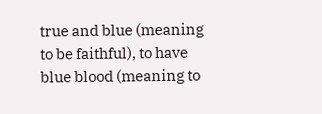true and blue (meaning to be faithful), to have blue blood (meaning to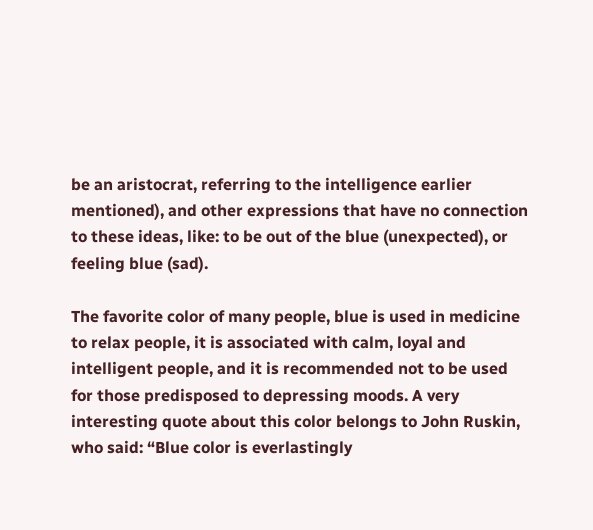be an aristocrat, referring to the intelligence earlier mentioned), and other expressions that have no connection to these ideas, like: to be out of the blue (unexpected), or feeling blue (sad).

The favorite color of many people, blue is used in medicine to relax people, it is associated with calm, loyal and intelligent people, and it is recommended not to be used for those predisposed to depressing moods. A very interesting quote about this color belongs to John Ruskin, who said: “Blue color is everlastingly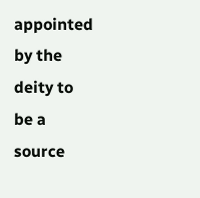appointed by the deity to be a source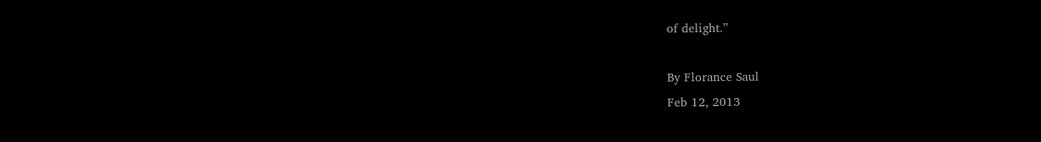of delight.”

By Florance Saul
Feb 12, 2013